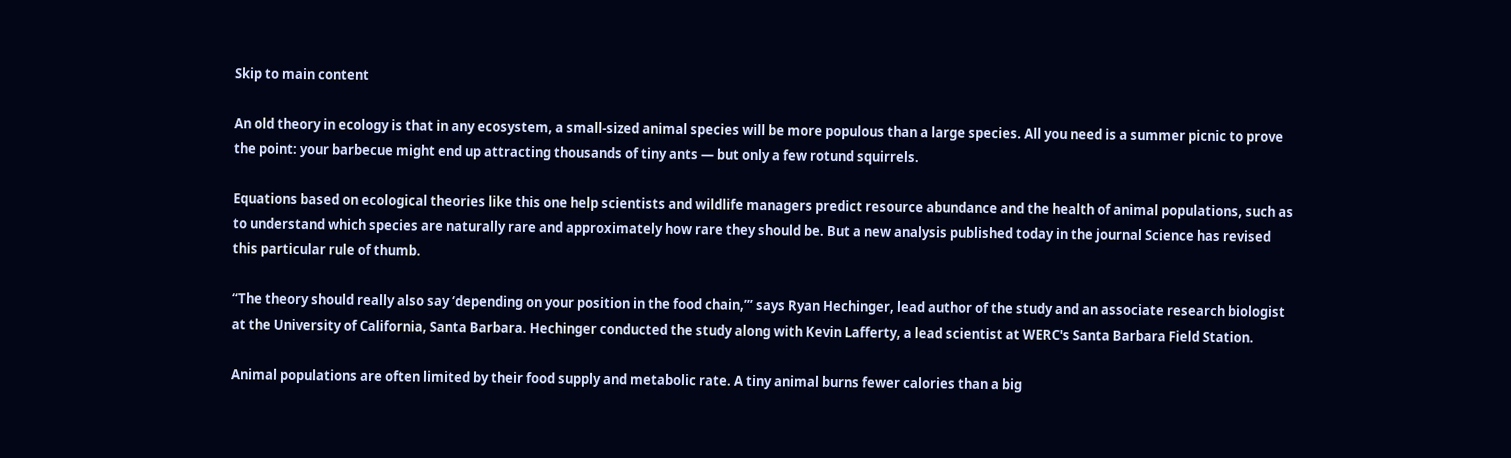Skip to main content

An old theory in ecology is that in any ecosystem, a small-sized animal species will be more populous than a large species. All you need is a summer picnic to prove the point: your barbecue might end up attracting thousands of tiny ants — but only a few rotund squirrels.

Equations based on ecological theories like this one help scientists and wildlife managers predict resource abundance and the health of animal populations, such as to understand which species are naturally rare and approximately how rare they should be. But a new analysis published today in the journal Science has revised this particular rule of thumb.

“The theory should really also say ‘depending on your position in the food chain,’” says Ryan Hechinger, lead author of the study and an associate research biologist at the University of California, Santa Barbara. Hechinger conducted the study along with Kevin Lafferty, a lead scientist at WERC's Santa Barbara Field Station.

Animal populations are often limited by their food supply and metabolic rate. A tiny animal burns fewer calories than a big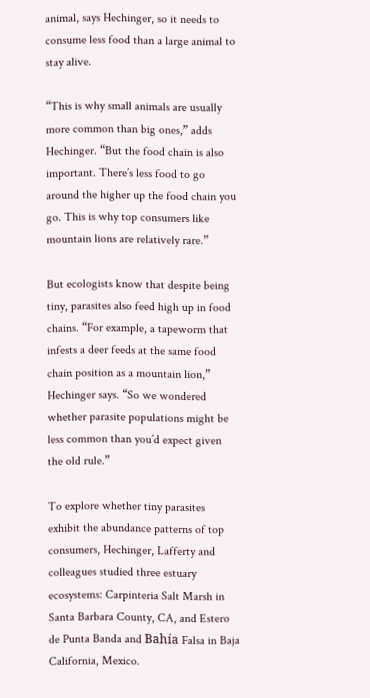animal, says Hechinger, so it needs to consume less food than a large animal to stay alive.

“This is why small animals are usually more common than big ones,” adds Hechinger. “But the food chain is also important. There’s less food to go around the higher up the food chain you go. This is why top consumers like mountain lions are relatively rare.”

But ecologists know that despite being tiny, parasites also feed high up in food chains. “For example, a tapeworm that infests a deer feeds at the same food chain position as a mountain lion,” Hechinger says. “So we wondered whether parasite populations might be less common than you’d expect given the old rule.”

To explore whether tiny parasites exhibit the abundance patterns of top consumers, Hechinger, Lafferty and colleagues studied three estuary ecosystems: Carpinteria Salt Marsh in Santa Barbara County, CA, and Estero de Punta Banda and Bahía Falsa in Baja California, Mexico.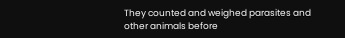They counted and weighed parasites and other animals before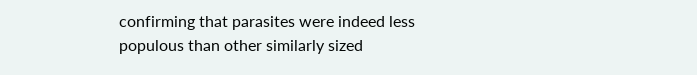confirming that parasites were indeed less populous than other similarly sized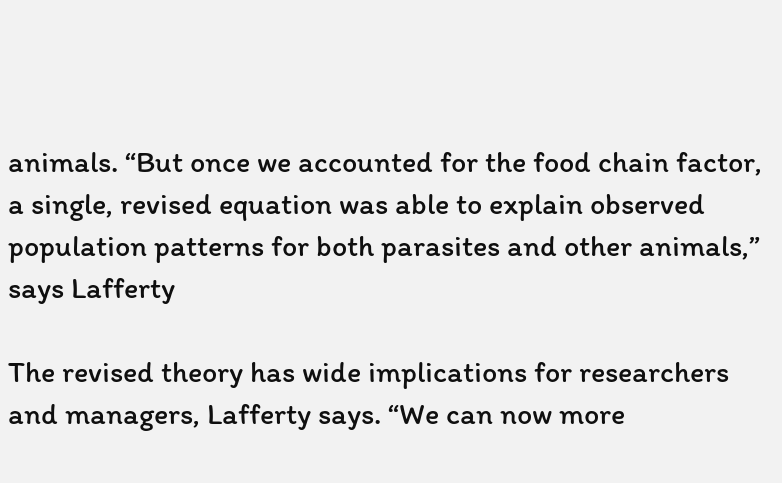animals. “But once we accounted for the food chain factor, a single, revised equation was able to explain observed population patterns for both parasites and other animals,” says Lafferty

The revised theory has wide implications for researchers and managers, Lafferty says. “We can now more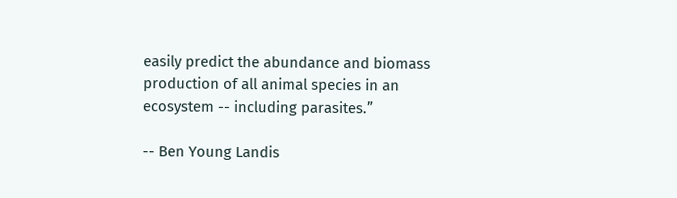easily predict the abundance and biomass production of all animal species in an ecosystem -- including parasites.”

-- Ben Young Landis